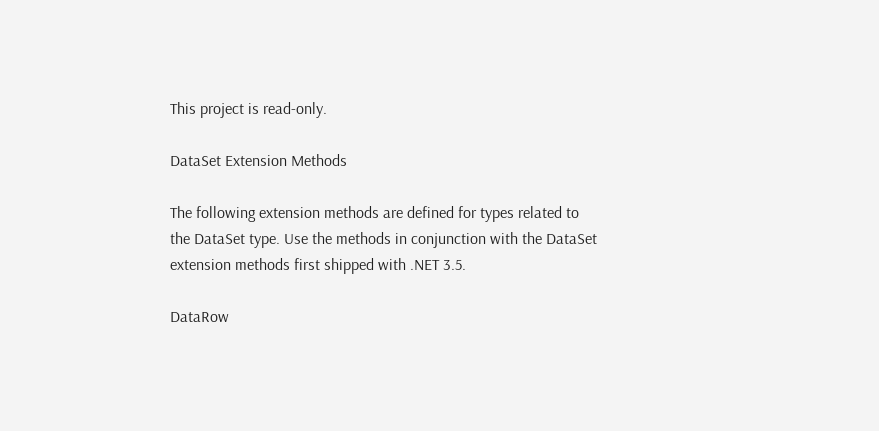This project is read-only.

DataSet Extension Methods

The following extension methods are defined for types related to the DataSet type. Use the methods in conjunction with the DataSet extension methods first shipped with .NET 3.5.

DataRow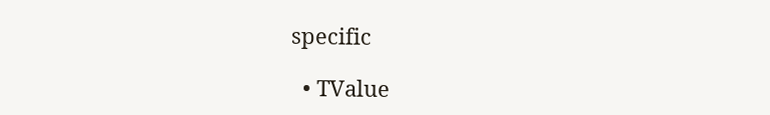specific

  • TValue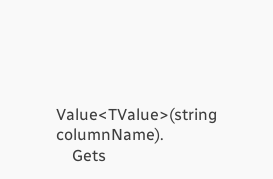Value<TValue>(string columnName).
    Gets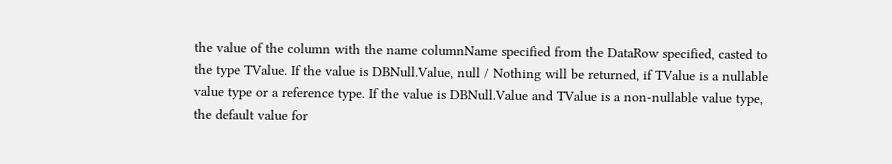the value of the column with the name columnName specified from the DataRow specified, casted to the type TValue. If the value is DBNull.Value, null / Nothing will be returned, if TValue is a nullable value type or a reference type. If the value is DBNull.Value and TValue is a non-nullable value type, the default value for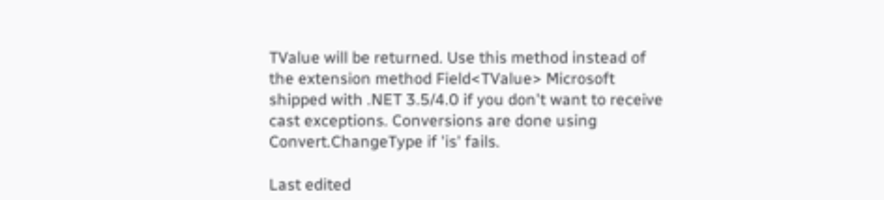TValue will be returned. Use this method instead of the extension method Field<TValue> Microsoft shipped with .NET 3.5/4.0 if you don't want to receive cast exceptions. Conversions are done using Convert.ChangeType if 'is' fails.

Last edited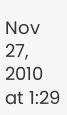Nov 27, 2010 at 1:29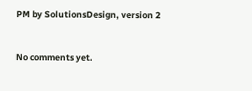PM by SolutionsDesign, version 2


No comments yet.